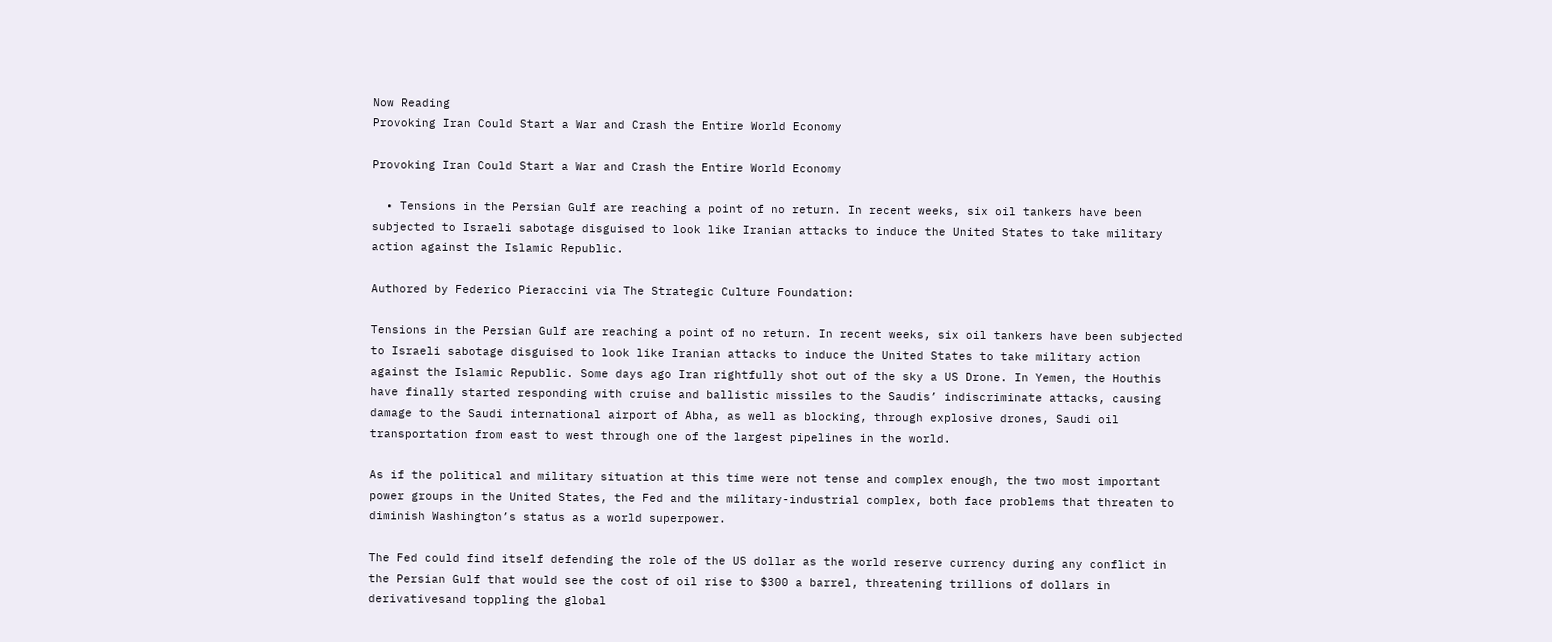Now Reading
Provoking Iran Could Start a War and Crash the Entire World Economy

Provoking Iran Could Start a War and Crash the Entire World Economy

  • Tensions in the Persian Gulf are reaching a point of no return. In recent weeks, six oil tankers have been subjected to Israeli sabotage disguised to look like Iranian attacks to induce the United States to take military action against the Islamic Republic.

Authored by Federico Pieraccini via The Strategic Culture Foundation:

Tensions in the Persian Gulf are reaching a point of no return. In recent weeks, six oil tankers have been subjected to Israeli sabotage disguised to look like Iranian attacks to induce the United States to take military action against the Islamic Republic. Some days ago Iran rightfully shot out of the sky a US Drone. In Yemen, the Houthis have finally started responding with cruise and ballistic missiles to the Saudis’ indiscriminate attacks, causing damage to the Saudi international airport of Abha, as well as blocking, through explosive drones, Saudi oil transportation from east to west through one of the largest pipelines in the world.

As if the political and military situation at this time were not tense and complex enough, the two most important power groups in the United States, the Fed and the military-industrial complex, both face problems that threaten to diminish Washington’s status as a world superpower.

The Fed could find itself defending the role of the US dollar as the world reserve currency during any conflict in the Persian Gulf that would see the cost of oil rise to $300 a barrel, threatening trillions of dollars in derivativesand toppling the global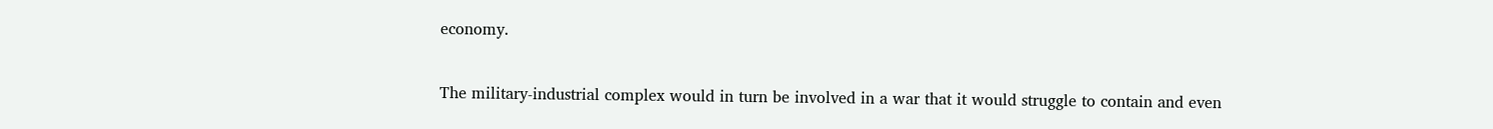economy.

The military-industrial complex would in turn be involved in a war that it would struggle to contain and even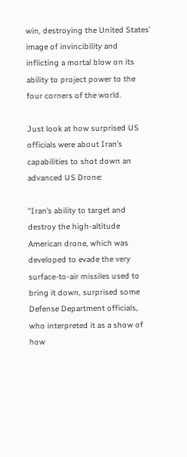win, destroying the United States’ image of invincibility and inflicting a mortal blow on its ability to project power to the four corners of the world.

Just look at how surprised US officials were about Iran’s capabilities to shot down an advanced US Drone:

“Iran’s ability to target and destroy the high-altitude American drone, which was developed to evade the very surface-to-air missiles used to bring it down, surprised some Defense Department officials, who interpreted it as a show of how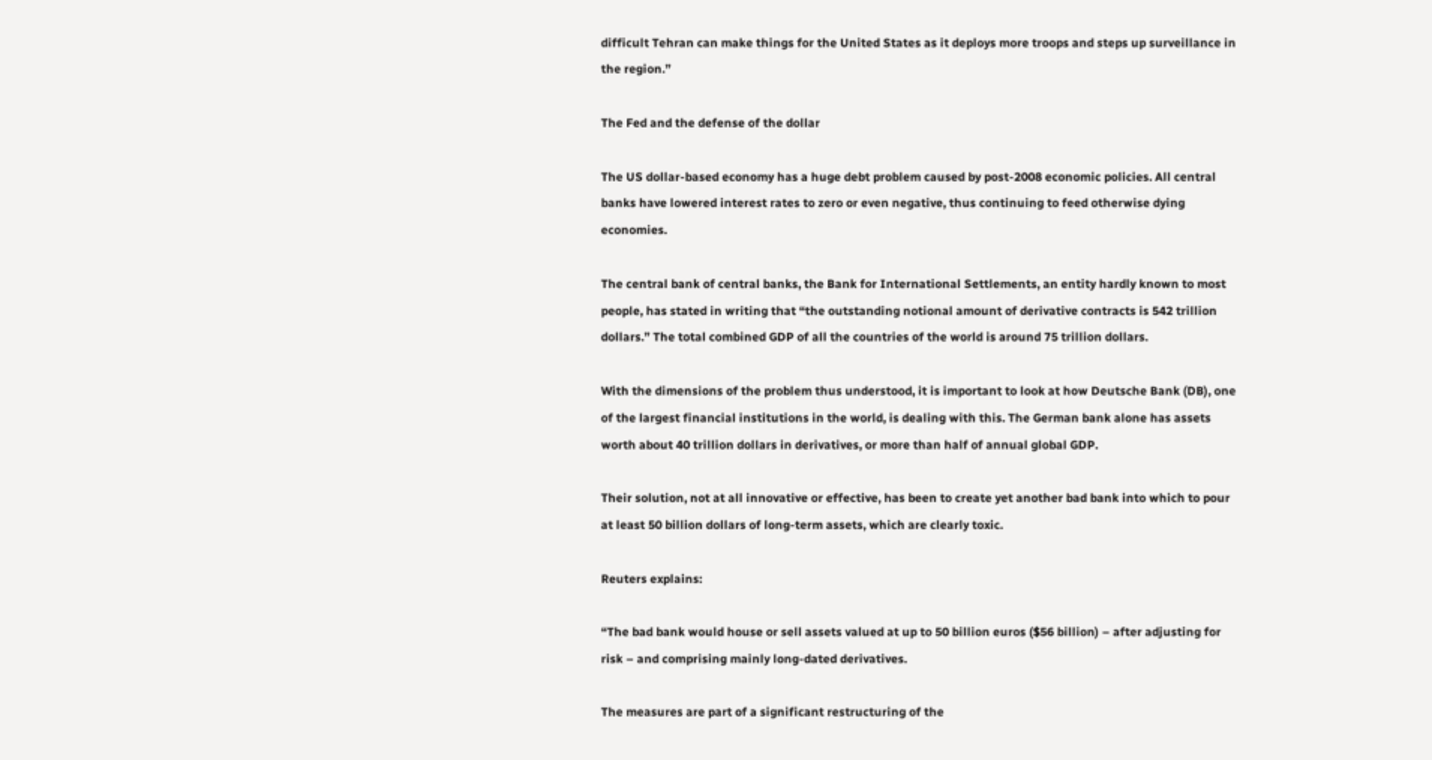difficult Tehran can make things for the United States as it deploys more troops and steps up surveillance in the region.”

The Fed and the defense of the dollar

The US dollar-based economy has a huge debt problem caused by post-2008 economic policies. All central banks have lowered interest rates to zero or even negative, thus continuing to feed otherwise dying economies.

The central bank of central banks, the Bank for International Settlements, an entity hardly known to most people, has stated in writing that “the outstanding notional amount of derivative contracts is 542 trillion dollars.” The total combined GDP of all the countries of the world is around 75 trillion dollars.

With the dimensions of the problem thus understood, it is important to look at how Deutsche Bank (DB), one of the largest financial institutions in the world, is dealing with this. The German bank alone has assets worth about 40 trillion dollars in derivatives, or more than half of annual global GDP.

Their solution, not at all innovative or effective, has been to create yet another bad bank into which to pour at least 50 billion dollars of long-term assets, which are clearly toxic.

Reuters explains:

“The bad bank would house or sell assets valued at up to 50 billion euros ($56 billion) – after adjusting for risk – and comprising mainly long-dated derivatives.

The measures are part of a significant restructuring of the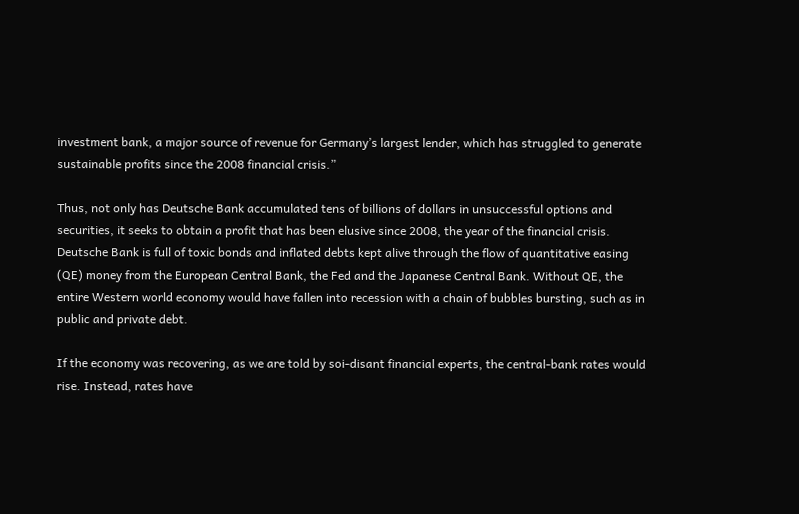investment bank, a major source of revenue for Germany’s largest lender, which has struggled to generate sustainable profits since the 2008 financial crisis.”

Thus, not only has Deutsche Bank accumulated tens of billions of dollars in unsuccessful options and securities, it seeks to obtain a profit that has been elusive since 2008, the year of the financial crisis. Deutsche Bank is full of toxic bonds and inflated debts kept alive through the flow of quantitative easing (QE) money from the European Central Bank, the Fed and the Japanese Central Bank. Without QE, the entire Western world economy would have fallen into recession with a chain of bubbles bursting, such as in public and private debt.

If the economy was recovering, as we are told by soi-disant financial experts, the central-bank rates would rise. Instead, rates have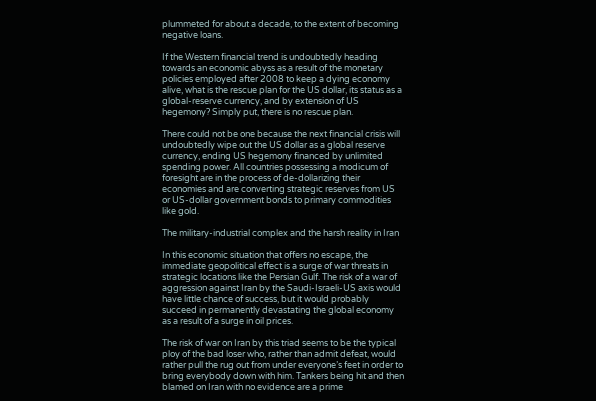plummeted for about a decade, to the extent of becoming negative loans.

If the Western financial trend is undoubtedly heading towards an economic abyss as a result of the monetary policies employed after 2008 to keep a dying economy alive, what is the rescue plan for the US dollar, its status as a global-reserve currency, and by extension of US hegemony? Simply put, there is no rescue plan.

There could not be one because the next financial crisis will undoubtedly wipe out the US dollar as a global reserve currency, ending US hegemony financed by unlimited spending power. All countries possessing a modicum of foresight are in the process of de-dollarizing their economies and are converting strategic reserves from US or US-dollar government bonds to primary commodities like gold.

The military-industrial complex and the harsh reality in Iran

In this economic situation that offers no escape, the immediate geopolitical effect is a surge of war threats in strategic locations like the Persian Gulf. The risk of a war of aggression against Iran by the Saudi-Israeli-US axis would have little chance of success, but it would probably succeed in permanently devastating the global economy as a result of a surge in oil prices.

The risk of war on Iran by this triad seems to be the typical ploy of the bad loser who, rather than admit defeat, would rather pull the rug out from under everyone’s feet in order to bring everybody down with him. Tankers being hit and then blamed on Iran with no evidence are a prime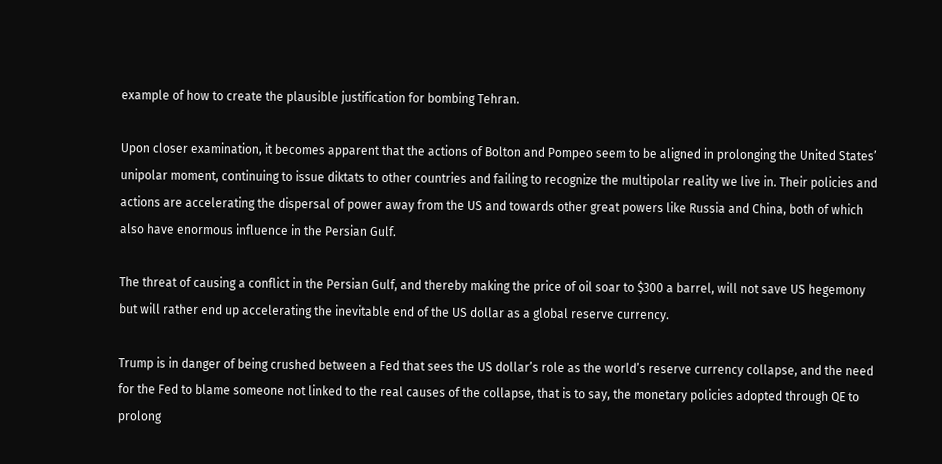example of how to create the plausible justification for bombing Tehran.

Upon closer examination, it becomes apparent that the actions of Bolton and Pompeo seem to be aligned in prolonging the United States’ unipolar moment, continuing to issue diktats to other countries and failing to recognize the multipolar reality we live in. Their policies and actions are accelerating the dispersal of power away from the US and towards other great powers like Russia and China, both of which also have enormous influence in the Persian Gulf.

The threat of causing a conflict in the Persian Gulf, and thereby making the price of oil soar to $300 a barrel, will not save US hegemony but will rather end up accelerating the inevitable end of the US dollar as a global reserve currency.

Trump is in danger of being crushed between a Fed that sees the US dollar’s role as the world’s reserve currency collapse, and the need for the Fed to blame someone not linked to the real causes of the collapse, that is to say, the monetary policies adopted through QE to prolong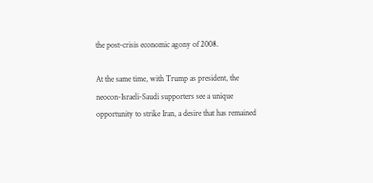the post-crisis economic agony of 2008.

At the same time, with Trump as president, the neocon-Israeli-Saudi supporters see a unique opportunity to strike Iran, a desire that has remained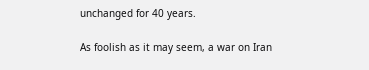unchanged for 40 years.

As foolish as it may seem, a war on Iran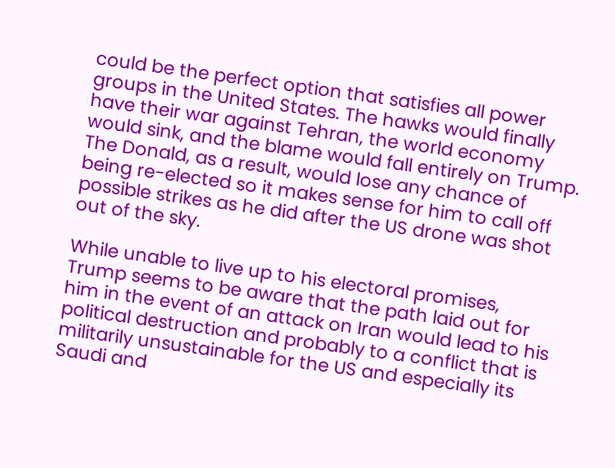could be the perfect option that satisfies all power groups in the United States. The hawks would finally have their war against Tehran, the world economy would sink, and the blame would fall entirely on Trump. The Donald, as a result, would lose any chance of being re-elected so it makes sense for him to call off possible strikes as he did after the US drone was shot out of the sky.

While unable to live up to his electoral promises, Trump seems to be aware that the path laid out for him in the event of an attack on Iran would lead to his political destruction and probably to a conflict that is militarily unsustainable for the US and especially its Saudi and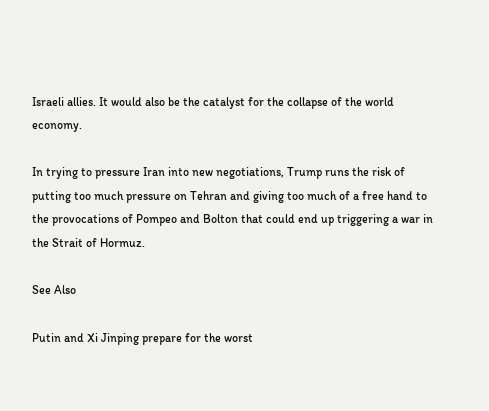Israeli allies. It would also be the catalyst for the collapse of the world economy.

In trying to pressure Iran into new negotiations, Trump runs the risk of putting too much pressure on Tehran and giving too much of a free hand to the provocations of Pompeo and Bolton that could end up triggering a war in the Strait of Hormuz.

See Also

Putin and Xi Jinping prepare for the worst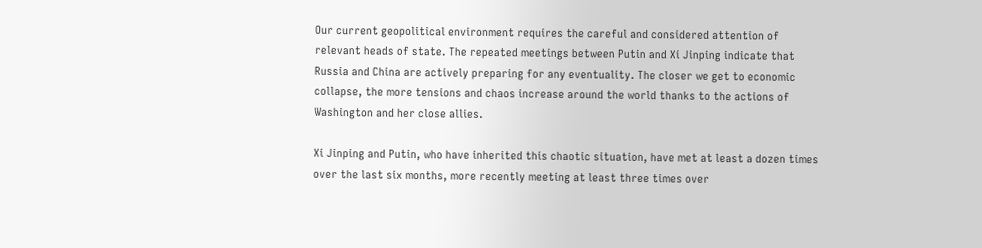Our current geopolitical environment requires the careful and considered attention of relevant heads of state. The repeated meetings between Putin and Xi Jinping indicate that Russia and China are actively preparing for any eventuality. The closer we get to economic collapse, the more tensions and chaos increase around the world thanks to the actions of Washington and her close allies.

Xi Jinping and Putin, who have inherited this chaotic situation, have met at least a dozen times over the last six months, more recently meeting at least three times over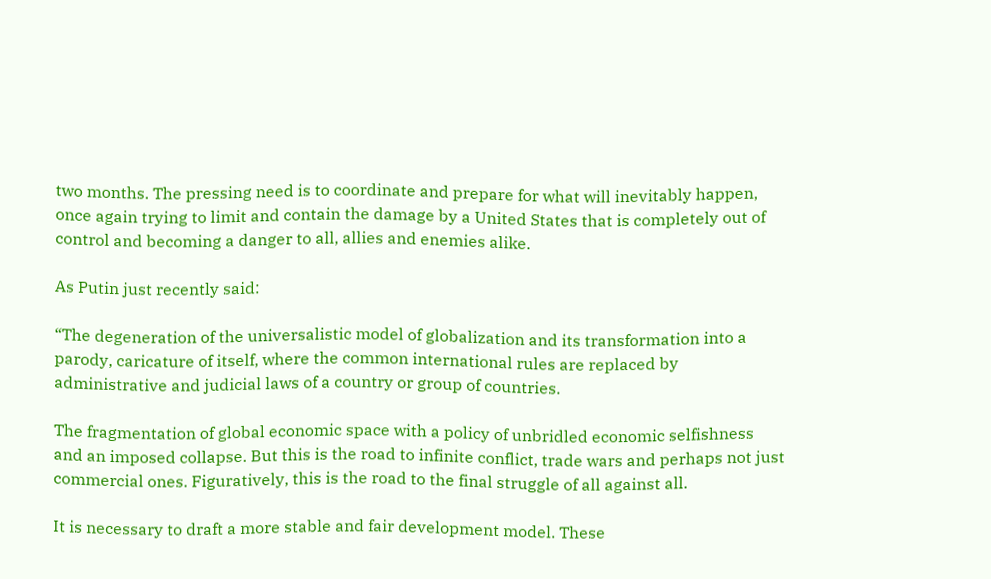two months. The pressing need is to coordinate and prepare for what will inevitably happen, once again trying to limit and contain the damage by a United States that is completely out of control and becoming a danger to all, allies and enemies alike.

As Putin just recently said:

“The degeneration of the universalistic model of globalization and its transformation into a parody, caricature of itself, where the common international rules are replaced by administrative and judicial laws of a country or group of countries.

The fragmentation of global economic space with a policy of unbridled economic selfishness and an imposed collapse. But this is the road to infinite conflict, trade wars and perhaps not just commercial ones. Figuratively, this is the road to the final struggle of all against all.

It is necessary to draft a more stable and fair development model. These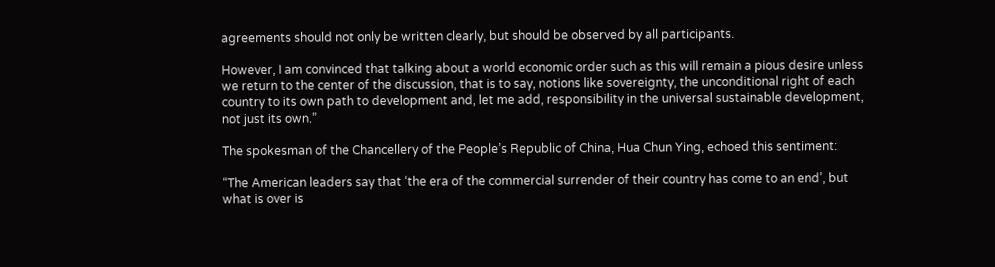agreements should not only be written clearly, but should be observed by all participants.

However, I am convinced that talking about a world economic order such as this will remain a pious desire unless we return to the center of the discussion, that is to say, notions like sovereignty, the unconditional right of each country to its own path to development and, let me add, responsibility in the universal sustainable development, not just its own.”

The spokesman of the Chancellery of the People’s Republic of China, Hua Chun Ying, echoed this sentiment:

“The American leaders say that ‘the era of the commercial surrender of their country has come to an end’, but what is over is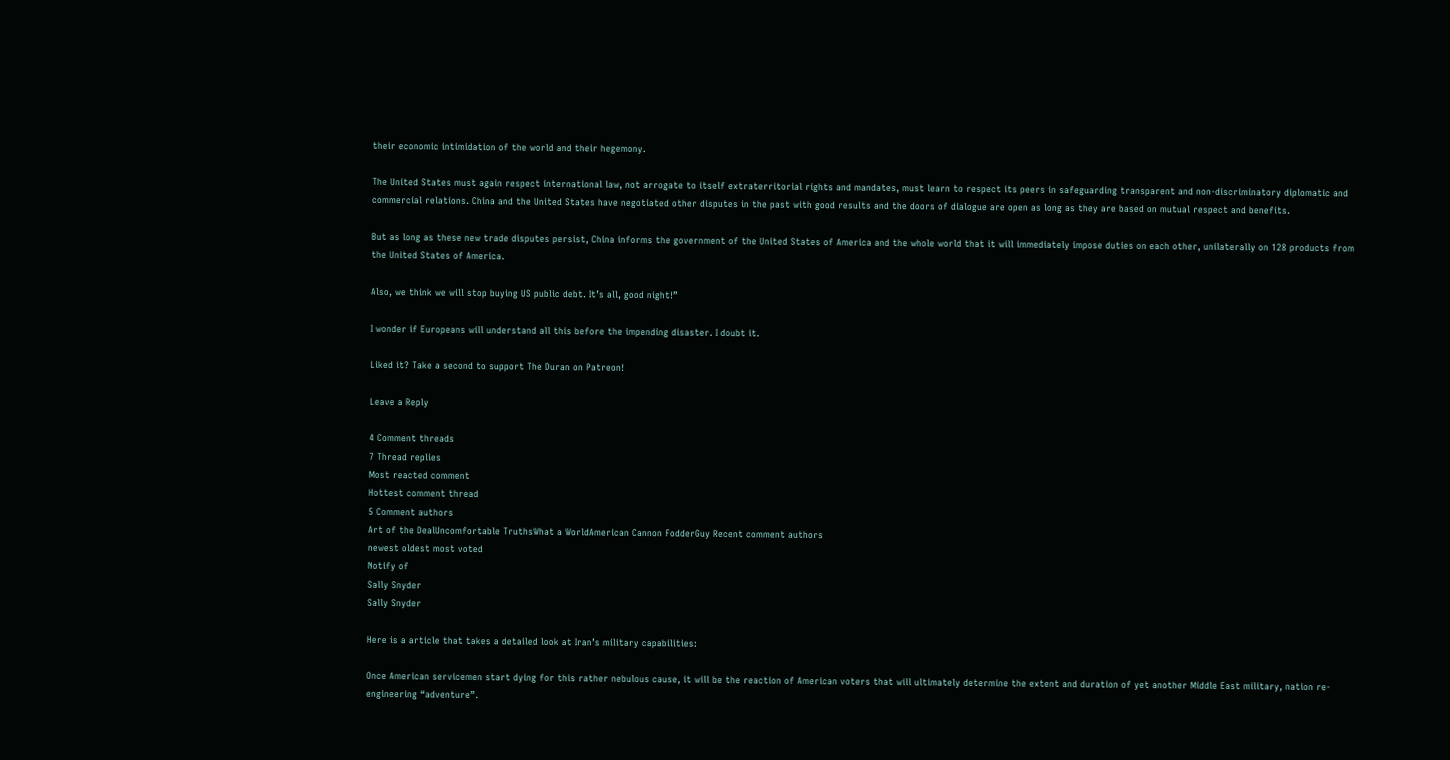their economic intimidation of the world and their hegemony.

The United States must again respect international law, not arrogate to itself extraterritorial rights and mandates, must learn to respect its peers in safeguarding transparent and non-discriminatory diplomatic and commercial relations. China and the United States have negotiated other disputes in the past with good results and the doors of dialogue are open as long as they are based on mutual respect and benefits.

But as long as these new trade disputes persist, China informs the government of the United States of America and the whole world that it will immediately impose duties on each other, unilaterally on 128 products from the United States of America.

Also, we think we will stop buying US public debt. It’s all, good night!”

I wonder if Europeans will understand all this before the impending disaster. I doubt it.

Liked it? Take a second to support The Duran on Patreon!

Leave a Reply

4 Comment threads
7 Thread replies
Most reacted comment
Hottest comment thread
5 Comment authors
Art of the DealUncomfortable TruthsWhat a WorldAmerican Cannon FodderGuy Recent comment authors
newest oldest most voted
Notify of
Sally Snyder
Sally Snyder

Here is a article that takes a detailed look at Iran’s military capabilities:

Once American servicemen start dying for this rather nebulous cause, it will be the reaction of American voters that will ultimately determine the extent and duration of yet another Middle East military, nation re-engineering “adventure”.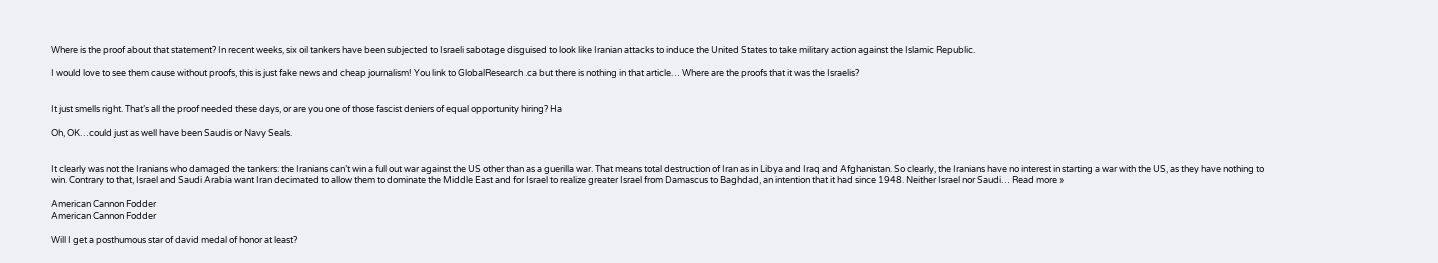Where is the proof about that statement? In recent weeks, six oil tankers have been subjected to Israeli sabotage disguised to look like Iranian attacks to induce the United States to take military action against the Islamic Republic.

I would love to see them cause without proofs, this is just fake news and cheap journalism! You link to GlobalResearch .ca but there is nothing in that article… Where are the proofs that it was the Israelis?


It just smells right. That’s all the proof needed these days, or are you one of those fascist deniers of equal opportunity hiring? Ha

Oh, OK…could just as well have been Saudis or Navy Seals.


It clearly was not the Iranians who damaged the tankers: the Iranians can’t win a full out war against the US other than as a guerilla war. That means total destruction of Iran as in Libya and Iraq and Afghanistan. So clearly, the Iranians have no interest in starting a war with the US, as they have nothing to win. Contrary to that, Israel and Saudi Arabia want Iran decimated to allow them to dominate the Middle East and for Israel to realize greater Israel from Damascus to Baghdad, an intention that it had since 1948. Neither Israel nor Saudi… Read more »

American Cannon Fodder
American Cannon Fodder

Will I get a posthumous star of david medal of honor at least?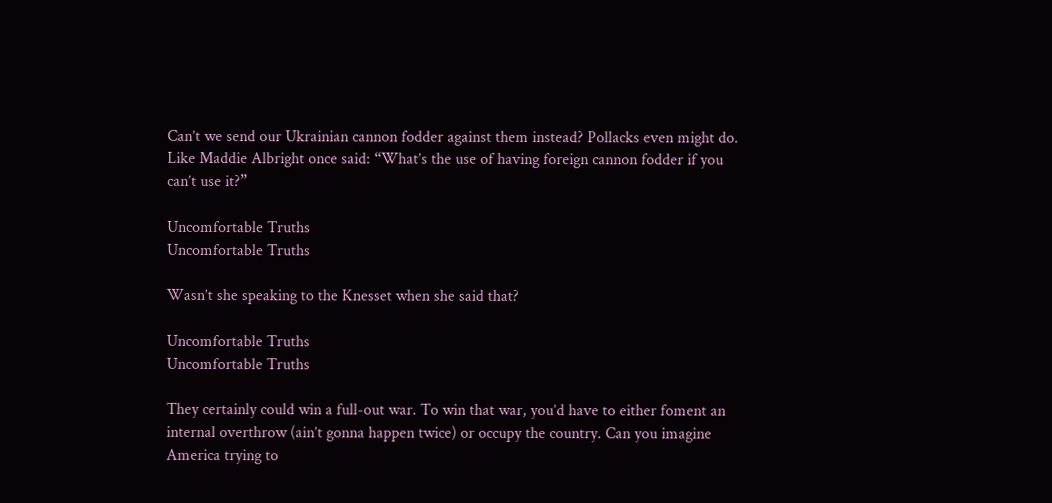Can’t we send our Ukrainian cannon fodder against them instead? Pollacks even might do. Like Maddie Albright once said: “What’s the use of having foreign cannon fodder if you can’t use it?”

Uncomfortable Truths
Uncomfortable Truths

Wasn’t she speaking to the Knesset when she said that?

Uncomfortable Truths
Uncomfortable Truths

They certainly could win a full-out war. To win that war, you’d have to either foment an internal overthrow (ain’t gonna happen twice) or occupy the country. Can you imagine America trying to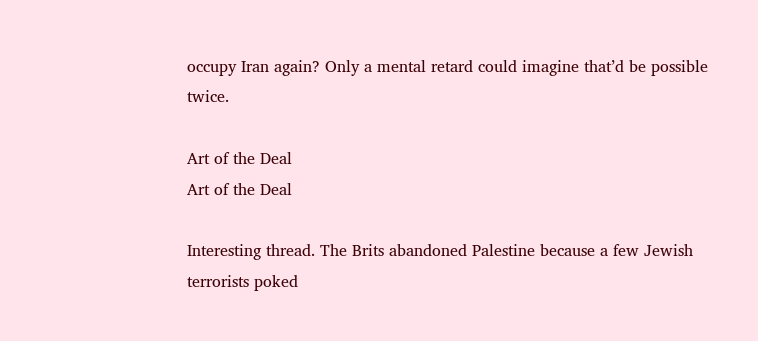occupy Iran again? Only a mental retard could imagine that’d be possible twice.

Art of the Deal
Art of the Deal

Interesting thread. The Brits abandoned Palestine because a few Jewish terrorists poked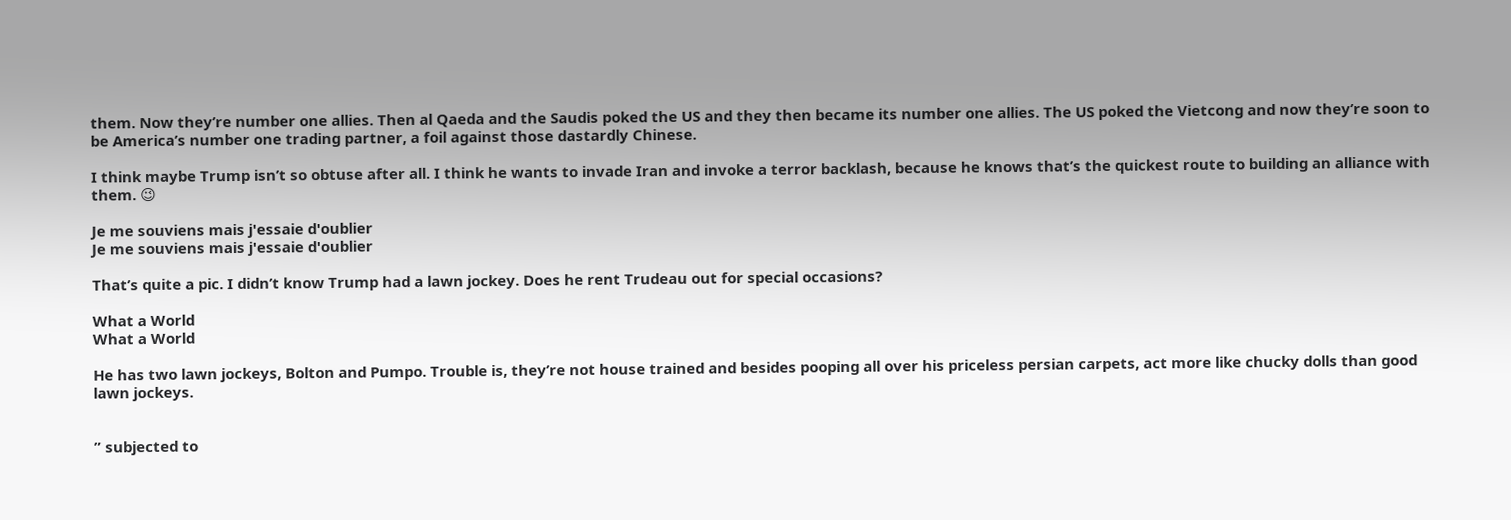them. Now they’re number one allies. Then al Qaeda and the Saudis poked the US and they then became its number one allies. The US poked the Vietcong and now they’re soon to be America’s number one trading partner, a foil against those dastardly Chinese.

I think maybe Trump isn’t so obtuse after all. I think he wants to invade Iran and invoke a terror backlash, because he knows that’s the quickest route to building an alliance with them. 😉

Je me souviens mais j'essaie d'oublier
Je me souviens mais j'essaie d'oublier

That’s quite a pic. I didn’t know Trump had a lawn jockey. Does he rent Trudeau out for special occasions?

What a World
What a World

He has two lawn jockeys, Bolton and Pumpo. Trouble is, they’re not house trained and besides pooping all over his priceless persian carpets, act more like chucky dolls than good lawn jockeys.


” subjected to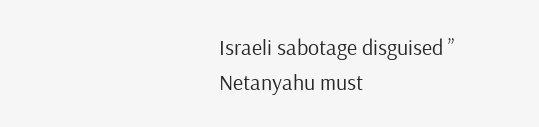Israeli sabotage disguised ”
Netanyahu must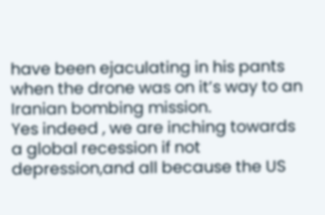have been ejaculating in his pants when the drone was on it’s way to an Iranian bombing mission.
Yes indeed , we are inching towards a global recession if not depression,and all because the US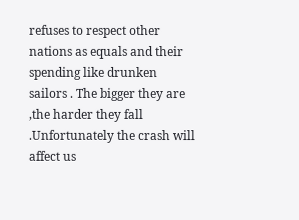refuses to respect other nations as equals and their spending like drunken sailors . The bigger they are ,the harder they fall .Unfortunately the crash will affect us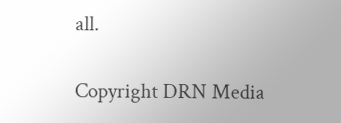all.

Copyright DRN Media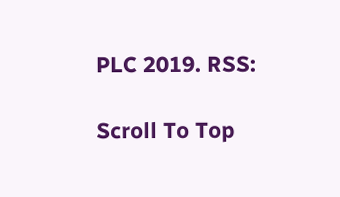PLC 2019. RSS:

Scroll To Top